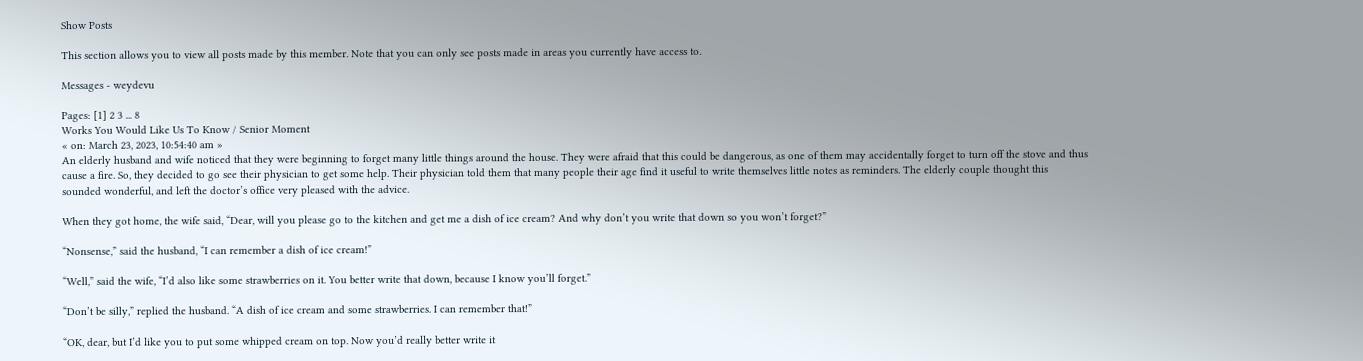Show Posts

This section allows you to view all posts made by this member. Note that you can only see posts made in areas you currently have access to.

Messages - weydevu

Pages: [1] 2 3 ... 8
Works You Would Like Us To Know / Senior Moment
« on: March 23, 2023, 10:54:40 am »
An elderly husband and wife noticed that they were beginning to forget many little things around the house. They were afraid that this could be dangerous, as one of them may accidentally forget to turn off the stove and thus cause a fire. So, they decided to go see their physician to get some help. Their physician told them that many people their age find it useful to write themselves little notes as reminders. The elderly couple thought this sounded wonderful, and left the doctor’s office very pleased with the advice.

When they got home, the wife said, “Dear, will you please go to the kitchen and get me a dish of ice cream? And why don’t you write that down so you won’t forget?”

“Nonsense,” said the husband, “I can remember a dish of ice cream!”

“Well,” said the wife, “I’d also like some strawberries on it. You better write that down, because I know you’ll forget.”

“Don’t be silly,” replied the husband. “A dish of ice cream and some strawberries. I can remember that!”

“OK, dear, but I’d like you to put some whipped cream on top. Now you’d really better write it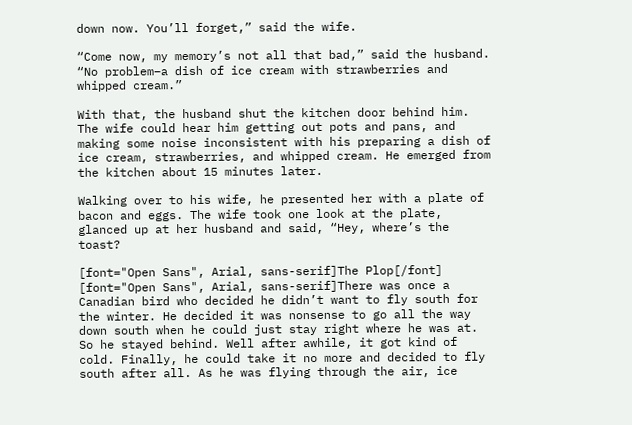down now. You’ll forget,” said the wife.

“Come now, my memory’s not all that bad,” said the husband. “No problem–a dish of ice cream with strawberries and whipped cream.”

With that, the husband shut the kitchen door behind him. The wife could hear him getting out pots and pans, and making some noise inconsistent with his preparing a dish of ice cream, strawberries, and whipped cream. He emerged from the kitchen about 15 minutes later.

Walking over to his wife, he presented her with a plate of bacon and eggs. The wife took one look at the plate, glanced up at her husband and said, “Hey, where’s the toast?

[font="Open Sans", Arial, sans-serif]The Plop[/font]
[font="Open Sans", Arial, sans-serif]There was once a Canadian bird who decided he didn’t want to fly south for the winter. He decided it was nonsense to go all the way down south when he could just stay right where he was at. So he stayed behind. Well after awhile, it got kind of cold. Finally, he could take it no more and decided to fly south after all. As he was flying through the air, ice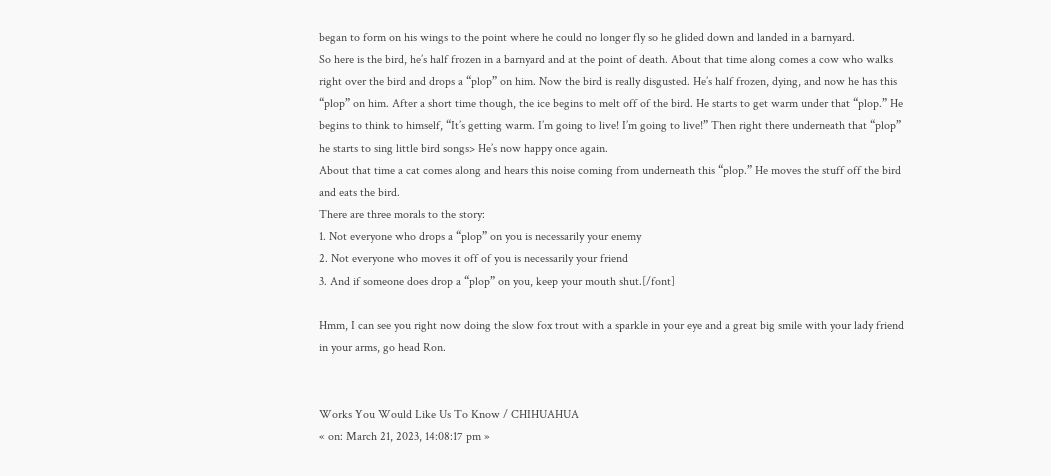began to form on his wings to the point where he could no longer fly so he glided down and landed in a barnyard.
So here is the bird, he’s half frozen in a barnyard and at the point of death. About that time along comes a cow who walks right over the bird and drops a “plop” on him. Now the bird is really disgusted. He’s half frozen, dying, and now he has this “plop” on him. After a short time though, the ice begins to melt off of the bird. He starts to get warm under that “plop.” He begins to think to himself, “It’s getting warm. I’m going to live! I’m going to live!” Then right there underneath that “plop” he starts to sing little bird songs> He’s now happy once again.
About that time a cat comes along and hears this noise coming from underneath this “plop.” He moves the stuff off the bird and eats the bird.
There are three morals to the story:
1. Not everyone who drops a “plop” on you is necessarily your enemy
2. Not everyone who moves it off of you is necessarily your friend
3. And if someone does drop a “plop” on you, keep your mouth shut.[/font]

Hmm, I can see you right now doing the slow fox trout with a sparkle in your eye and a great big smile with your lady friend in your arms, go head Ron.


Works You Would Like Us To Know / CHIHUAHUA
« on: March 21, 2023, 14:08:17 pm »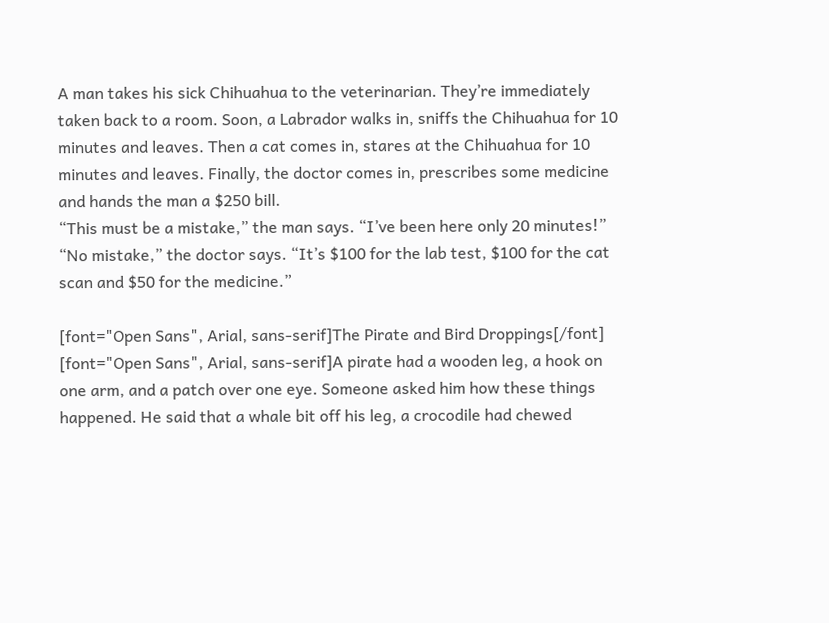A man takes his sick Chihuahua to the veterinarian. They’re immediately taken back to a room. Soon, a Labrador walks in, sniffs the Chihuahua for 10 minutes and leaves. Then a cat comes in, stares at the Chihuahua for 10 minutes and leaves. Finally, the doctor comes in, prescribes some medicine and hands the man a $250 bill.
“This must be a mistake,” the man says. “I’ve been here only 20 minutes!”
“No mistake,” the doctor says. “It’s $100 for the lab test, $100 for the cat scan and $50 for the medicine.”

[font="Open Sans", Arial, sans-serif]The Pirate and Bird Droppings[/font]
[font="Open Sans", Arial, sans-serif]A pirate had a wooden leg, a hook on one arm, and a patch over one eye. Someone asked him how these things happened. He said that a whale bit off his leg, a crocodile had chewed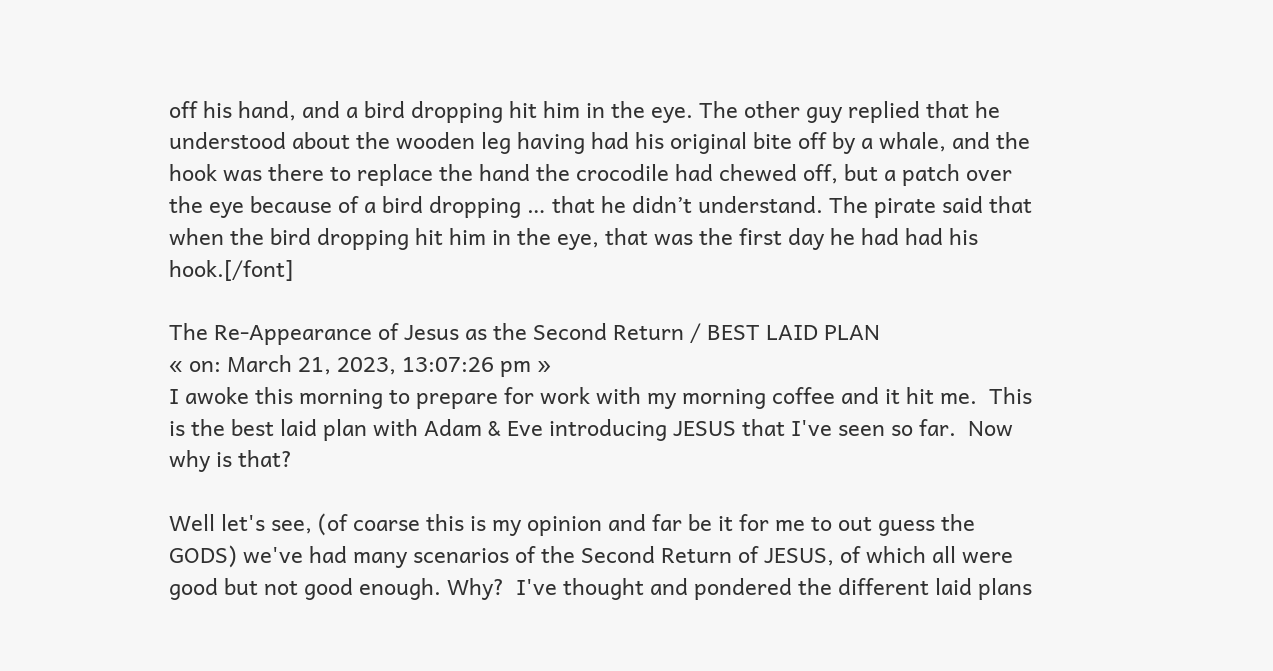off his hand, and a bird dropping hit him in the eye. The other guy replied that he understood about the wooden leg having had his original bite off by a whale, and the hook was there to replace the hand the crocodile had chewed off, but a patch over the eye because of a bird dropping … that he didn’t understand. The pirate said that when the bird dropping hit him in the eye, that was the first day he had had his hook.[/font]

The Re-Appearance of Jesus as the Second Return / BEST LAID PLAN
« on: March 21, 2023, 13:07:26 pm »
I awoke this morning to prepare for work with my morning coffee and it hit me.  This is the best laid plan with Adam & Eve introducing JESUS that I've seen so far.  Now why is that?

Well let's see, (of coarse this is my opinion and far be it for me to out guess the GODS) we've had many scenarios of the Second Return of JESUS, of which all were good but not good enough. Why?  I've thought and pondered the different laid plans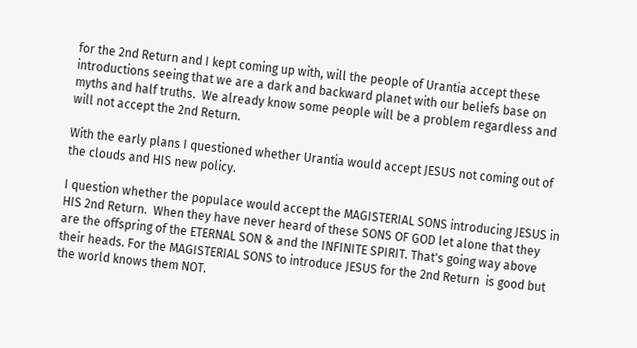for the 2nd Return and I kept coming up with, will the people of Urantia accept these introductions seeing that we are a dark and backward planet with our beliefs base on myths and half truths.  We already know some people will be a problem regardless and will not accept the 2nd Return.

With the early plans I questioned whether Urantia would accept JESUS not coming out of the clouds and HIS new policy.

I question whether the populace would accept the MAGISTERIAL SONS introducing JESUS in HIS 2nd Return.  When they have never heard of these SONS OF GOD let alone that they are the offspring of the ETERNAL SON & and the INFINITE SPIRIT. That's going way above their heads. For the MAGISTERIAL SONS to introduce JESUS for the 2nd Return  is good but the world knows them NOT.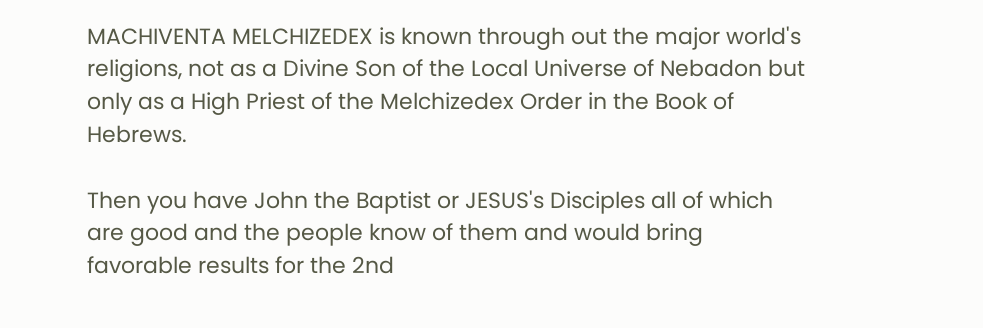MACHIVENTA MELCHIZEDEX is known through out the major world's religions, not as a Divine Son of the Local Universe of Nebadon but only as a High Priest of the Melchizedex Order in the Book of Hebrews.

Then you have John the Baptist or JESUS's Disciples all of which are good and the people know of them and would bring favorable results for the 2nd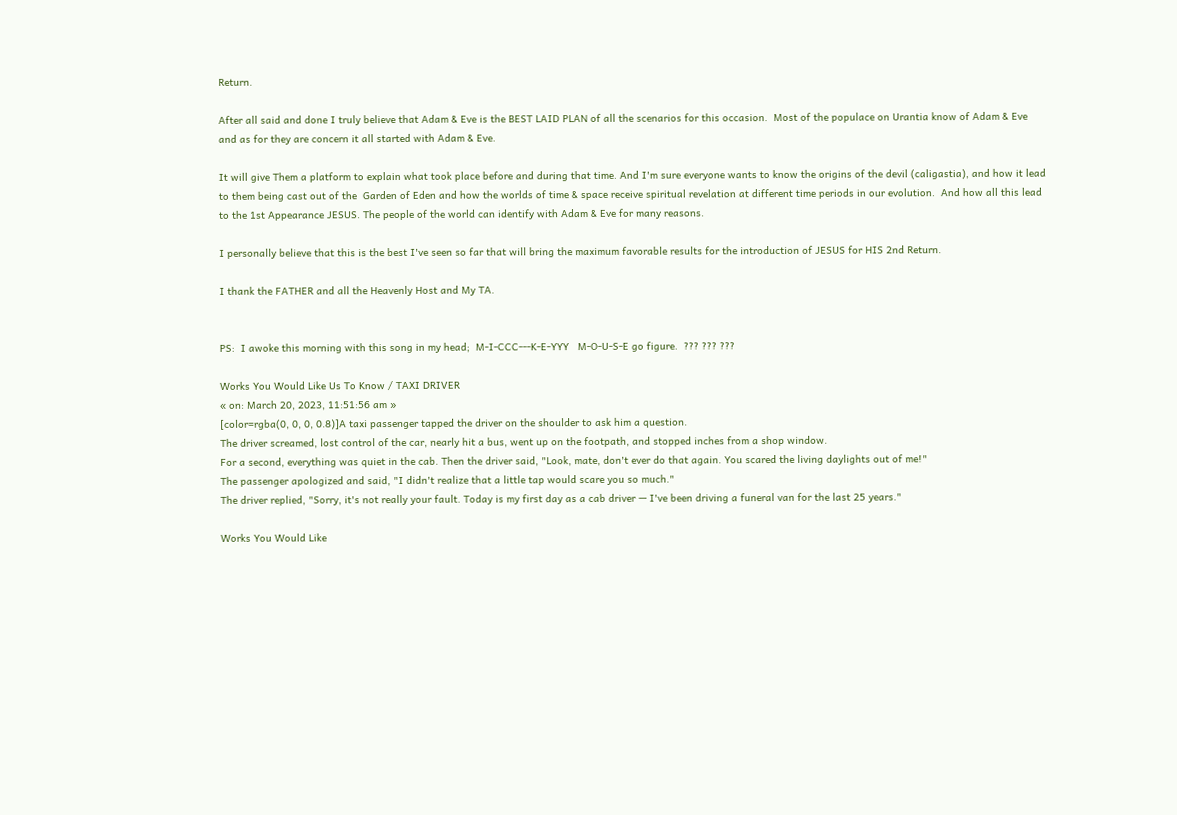Return.

After all said and done I truly believe that Adam & Eve is the BEST LAID PLAN of all the scenarios for this occasion.  Most of the populace on Urantia know of Adam & Eve and as for they are concern it all started with Adam & Eve.

It will give Them a platform to explain what took place before and during that time. And I'm sure everyone wants to know the origins of the devil (caligastia), and how it lead to them being cast out of the  Garden of Eden and how the worlds of time & space receive spiritual revelation at different time periods in our evolution.  And how all this lead to the 1st Appearance JESUS. The people of the world can identify with Adam & Eve for many reasons.

I personally believe that this is the best I've seen so far that will bring the maximum favorable results for the introduction of JESUS for HIS 2nd Return.

I thank the FATHER and all the Heavenly Host and My TA.


PS:  I awoke this morning with this song in my head;  M-I-CCC---K-E-YYY   M-O-U-S-E go figure.  ??? ??? ???

Works You Would Like Us To Know / TAXI DRIVER
« on: March 20, 2023, 11:51:56 am »
[color=rgba(0, 0, 0, 0.8)]A taxi passenger tapped the driver on the shoulder to ask him a question.
The driver screamed, lost control of the car, nearly hit a bus, went up on the footpath, and stopped inches from a shop window.
For a second, everything was quiet in the cab. Then the driver said, "Look, mate, don't ever do that again. You scared the living daylights out of me!"
The passenger apologized and said, "I didn't realize that a little tap would scare you so much."
The driver replied, "Sorry, it's not really your fault. Today is my first day as a cab driver — I've been driving a funeral van for the last 25 years."

Works You Would Like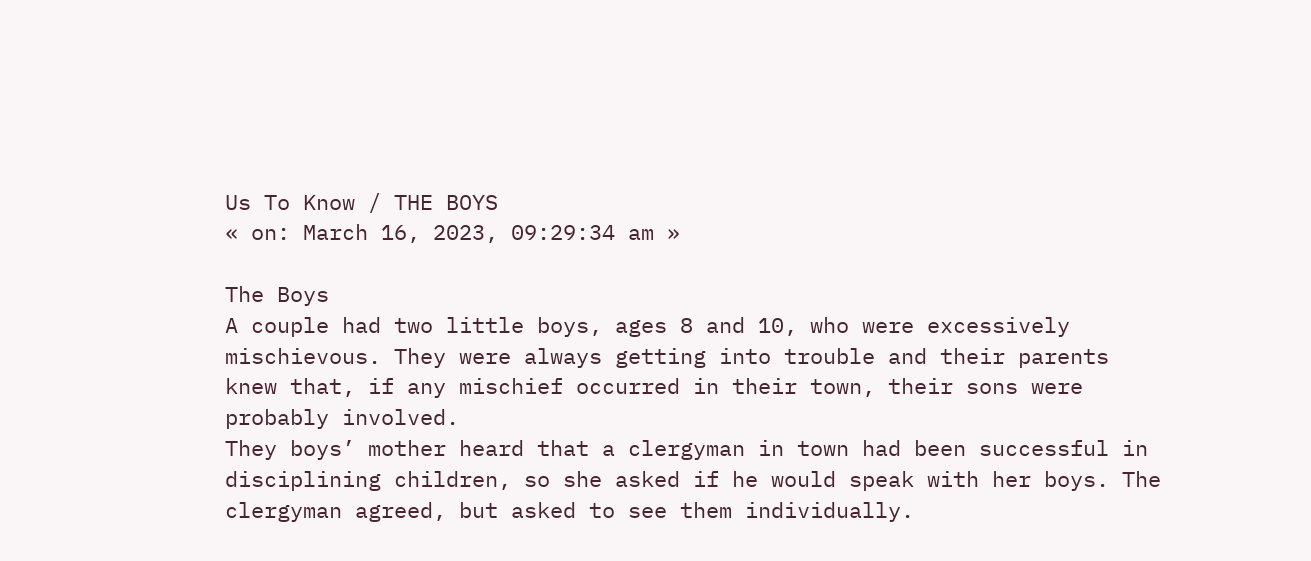Us To Know / THE BOYS
« on: March 16, 2023, 09:29:34 am »

The Boys
A couple had two little boys, ages 8 and 10, who were excessively mischievous. They were always getting into trouble and their parents knew that, if any mischief occurred in their town, their sons were probably involved.
They boys’ mother heard that a clergyman in town had been successful in disciplining children, so she asked if he would speak with her boys. The clergyman agreed, but asked to see them individually.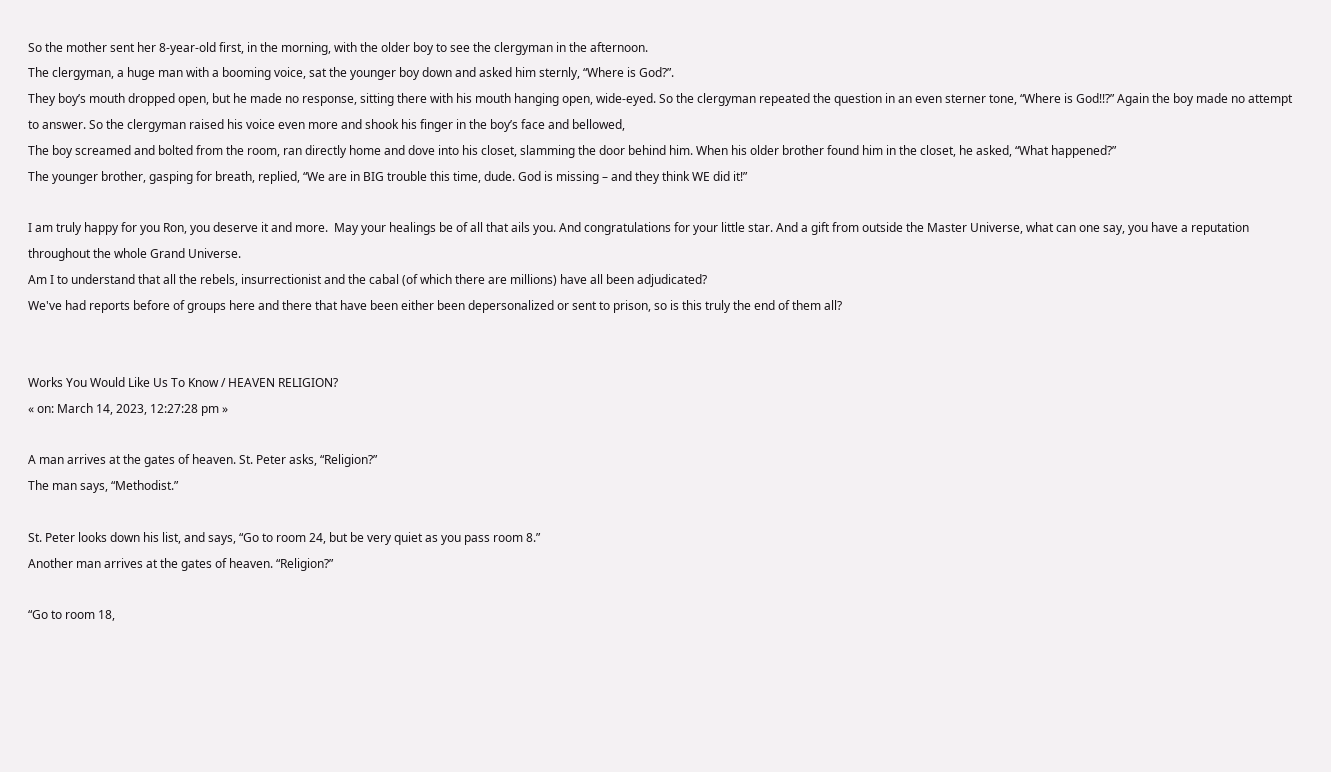So the mother sent her 8-year-old first, in the morning, with the older boy to see the clergyman in the afternoon.
The clergyman, a huge man with a booming voice, sat the younger boy down and asked him sternly, “Where is God?”.
They boy’s mouth dropped open, but he made no response, sitting there with his mouth hanging open, wide-eyed. So the clergyman repeated the question in an even sterner tone, “Where is God!!?” Again the boy made no attempt to answer. So the clergyman raised his voice even more and shook his finger in the boy’s face and bellowed,
The boy screamed and bolted from the room, ran directly home and dove into his closet, slamming the door behind him. When his older brother found him in the closet, he asked, “What happened?”
The younger brother, gasping for breath, replied, “We are in BIG trouble this time, dude. God is missing – and they think WE did it!”

I am truly happy for you Ron, you deserve it and more.  May your healings be of all that ails you. And congratulations for your little star. And a gift from outside the Master Universe, what can one say, you have a reputation throughout the whole Grand Universe.
Am I to understand that all the rebels, insurrectionist and the cabal (of which there are millions) have all been adjudicated?
We've had reports before of groups here and there that have been either been depersonalized or sent to prison, so is this truly the end of them all?


Works You Would Like Us To Know / HEAVEN RELIGION?
« on: March 14, 2023, 12:27:28 pm »

A man arrives at the gates of heaven. St. Peter asks, “Religion?”
The man says, “Methodist.”

St. Peter looks down his list, and says, “Go to room 24, but be very quiet as you pass room 8.”
Another man arrives at the gates of heaven. “Religion?”

“Go to room 18,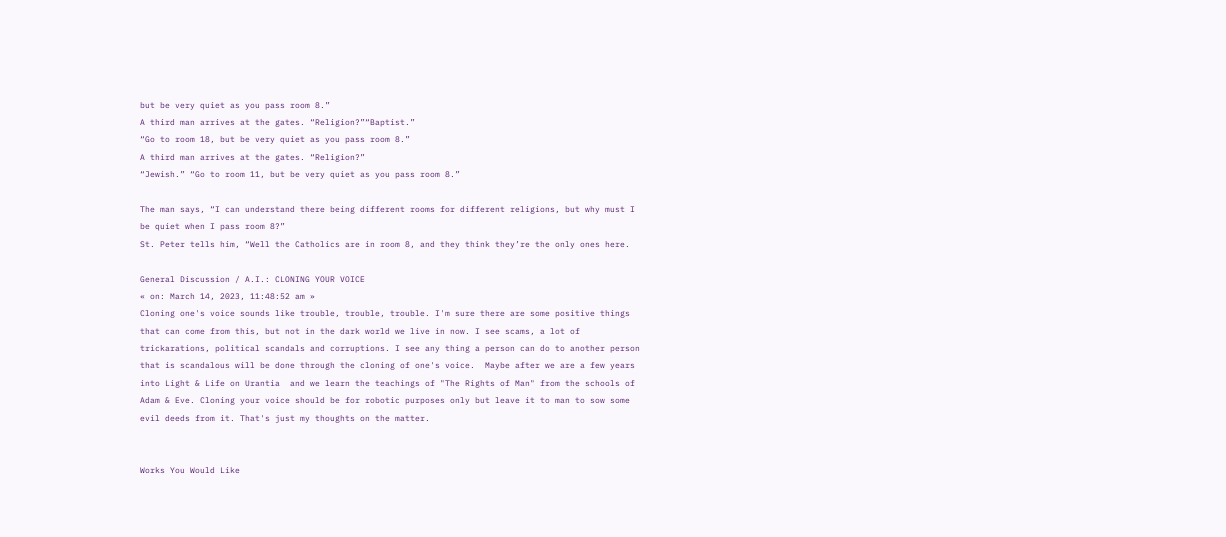but be very quiet as you pass room 8.”
A third man arrives at the gates. “Religion?”“Baptist.”
“Go to room 18, but be very quiet as you pass room 8.”
A third man arrives at the gates. “Religion?”
“Jewish.” “Go to room 11, but be very quiet as you pass room 8.”

The man says, “I can understand there being different rooms for different religions, but why must I be quiet when I pass room 8?”
St. Peter tells him, “Well the Catholics are in room 8, and they think they’re the only ones here.

General Discussion / A.I.: CLONING YOUR VOICE
« on: March 14, 2023, 11:48:52 am »
Cloning one's voice sounds like trouble, trouble, trouble. I'm sure there are some positive things that can come from this, but not in the dark world we live in now. I see scams, a lot of trickarations, political scandals and corruptions. I see any thing a person can do to another person that is scandalous will be done through the cloning of one's voice.  Maybe after we are a few years into Light & Life on Urantia  and we learn the teachings of "The Rights of Man" from the schools of Adam & Eve. Cloning your voice should be for robotic purposes only but leave it to man to sow some evil deeds from it. That's just my thoughts on the matter.


Works You Would Like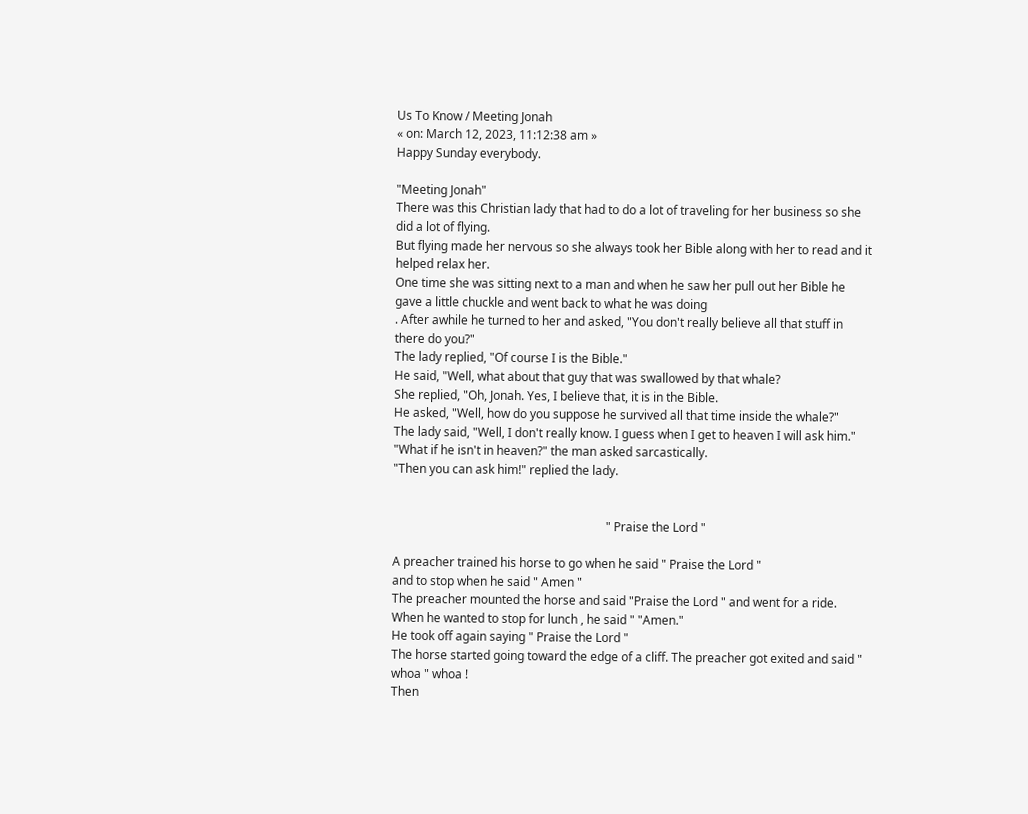Us To Know / Meeting Jonah
« on: March 12, 2023, 11:12:38 am »
Happy Sunday everybody.

"Meeting Jonah"
There was this Christian lady that had to do a lot of traveling for her business so she did a lot of flying.
But flying made her nervous so she always took her Bible along with her to read and it helped relax her.
One time she was sitting next to a man and when he saw her pull out her Bible he gave a little chuckle and went back to what he was doing
. After awhile he turned to her and asked, "You don't really believe all that stuff in there do you?"
The lady replied, "Of course I is the Bible."
He said, "Well, what about that guy that was swallowed by that whale?
She replied, "Oh, Jonah. Yes, I believe that, it is in the Bible.
He asked, "Well, how do you suppose he survived all that time inside the whale?"
The lady said, "Well, I don't really know. I guess when I get to heaven I will ask him."
"What if he isn't in heaven?" the man asked sarcastically.
"Then you can ask him!" replied the lady.


                                                                       " Praise the Lord "

A preacher trained his horse to go when he said " Praise the Lord "
and to stop when he said " Amen "
The preacher mounted the horse and said "Praise the Lord " and went for a ride.
When he wanted to stop for lunch , he said " "Amen."
He took off again saying " Praise the Lord "
The horse started going toward the edge of a cliff. The preacher got exited and said " whoa " whoa !
Then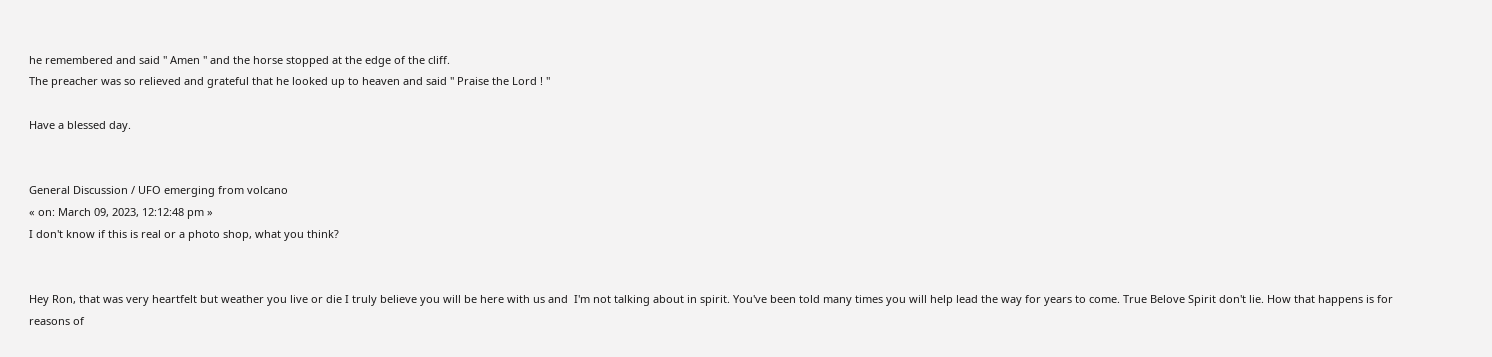he remembered and said " Amen " and the horse stopped at the edge of the cliff.
The preacher was so relieved and grateful that he looked up to heaven and said " Praise the Lord ! "

Have a blessed day.


General Discussion / UFO emerging from volcano
« on: March 09, 2023, 12:12:48 pm »
I don't know if this is real or a photo shop, what you think?


Hey Ron, that was very heartfelt but weather you live or die I truly believe you will be here with us and  I'm not talking about in spirit. You've been told many times you will help lead the way for years to come. True Belove Spirit don't lie. How that happens is for reasons of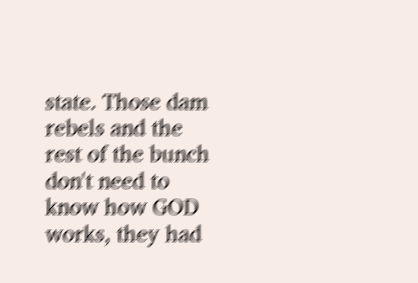state. Those dam rebels and the rest of the bunch don't need to know how GOD works, they had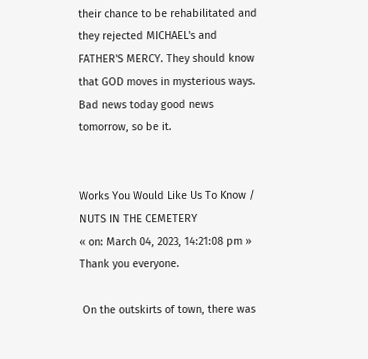their chance to be rehabilitated and they rejected MICHAEL's and FATHER'S MERCY. They should know that GOD moves in mysterious ways. Bad news today good news tomorrow, so be it.


Works You Would Like Us To Know / NUTS IN THE CEMETERY
« on: March 04, 2023, 14:21:08 pm »
Thank you everyone.

 On the outskirts of town, there was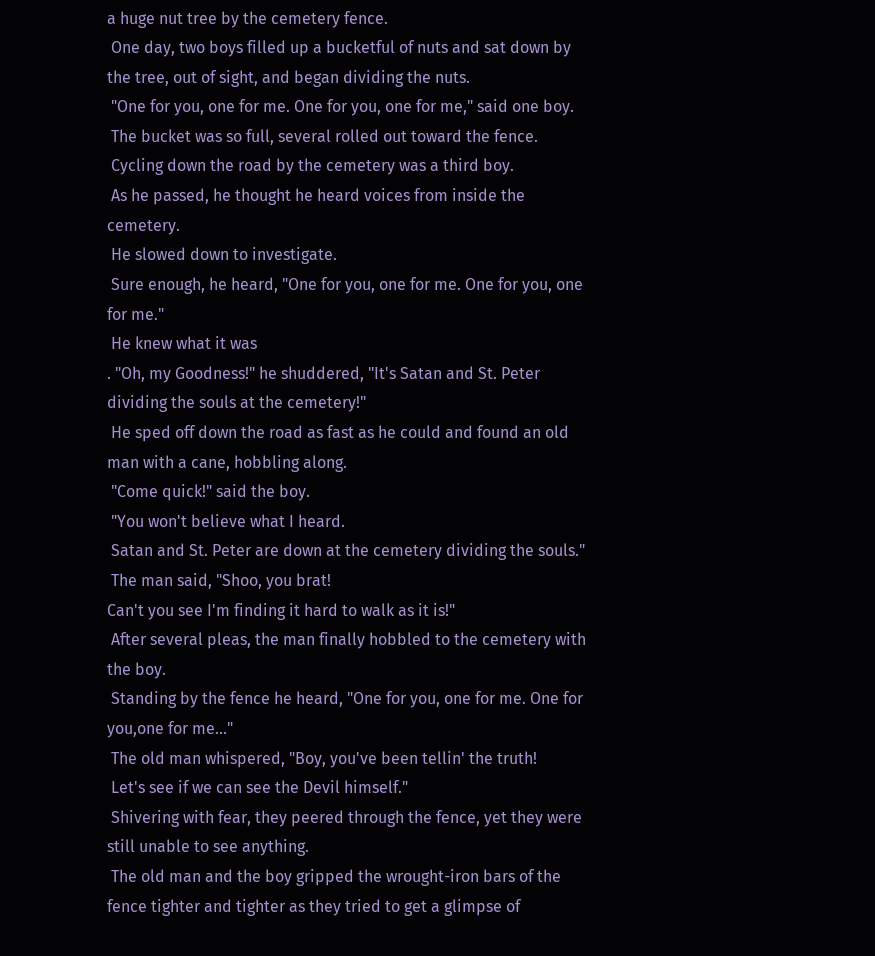a huge nut tree by the cemetery fence.
 One day, two boys filled up a bucketful of nuts and sat down by the tree, out of sight, and began dividing the nuts.
 "One for you, one for me. One for you, one for me," said one boy.
 The bucket was so full, several rolled out toward the fence.
 Cycling down the road by the cemetery was a third boy.
 As he passed, he thought he heard voices from inside the cemetery.
 He slowed down to investigate.
 Sure enough, he heard, "One for you, one for me. One for you, one for me."
 He knew what it was
. "Oh, my Goodness!" he shuddered, "It's Satan and St. Peter dividing the souls at the cemetery!"
 He sped off down the road as fast as he could and found an old man with a cane, hobbling along.
 "Come quick!" said the boy.
 "You won't believe what I heard.
 Satan and St. Peter are down at the cemetery dividing the souls."
 The man said, "Shoo, you brat!
Can't you see I'm finding it hard to walk as it is!"
 After several pleas, the man finally hobbled to the cemetery with the boy.
 Standing by the fence he heard, "One for you, one for me. One for you,one for me..."
 The old man whispered, "Boy, you've been tellin' the truth!
 Let's see if we can see the Devil himself."
 Shivering with fear, they peered through the fence, yet they were still unable to see anything.
 The old man and the boy gripped the wrought-iron bars of the fence tighter and tighter as they tried to get a glimpse of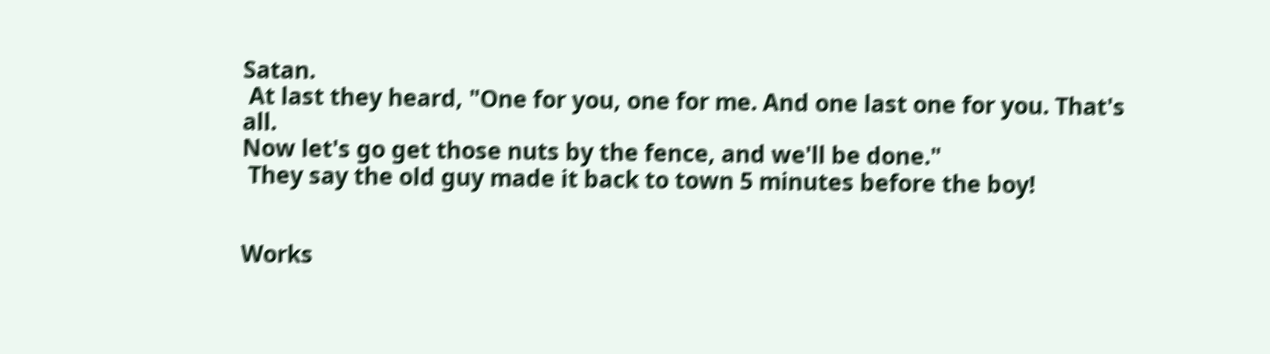Satan.
 At last they heard, "One for you, one for me. And one last one for you. That's all.
Now let's go get those nuts by the fence, and we'll be done."
 They say the old guy made it back to town 5 minutes before the boy!


Works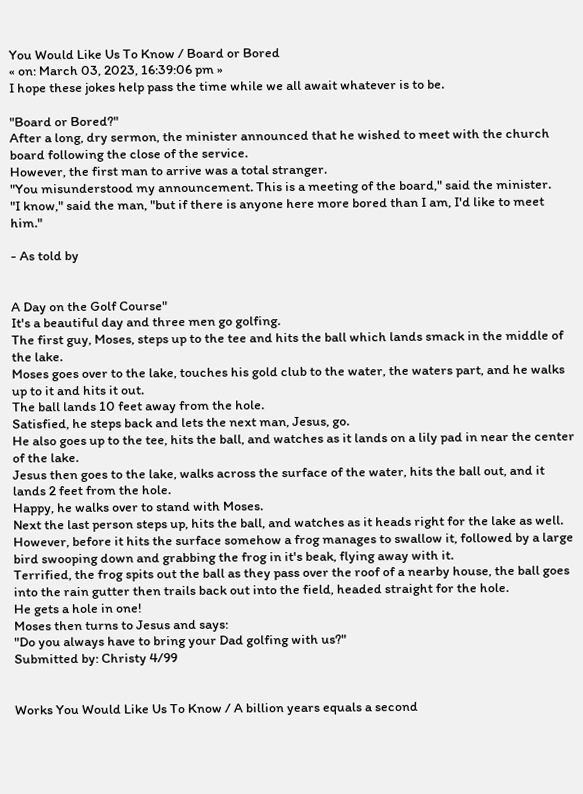You Would Like Us To Know / Board or Bored
« on: March 03, 2023, 16:39:06 pm »
I hope these jokes help pass the time while we all await whatever is to be.

"Board or Bored?"
After a long, dry sermon, the minister announced that he wished to meet with the church board following the close of the service.
However, the first man to arrive was a total stranger.
"You misunderstood my announcement. This is a meeting of the board," said the minister.
"I know," said the man, "but if there is anyone here more bored than I am, I'd like to meet him."

- As told by


A Day on the Golf Course"
It's a beautiful day and three men go golfing.
The first guy, Moses, steps up to the tee and hits the ball which lands smack in the middle of the lake.
Moses goes over to the lake, touches his gold club to the water, the waters part, and he walks up to it and hits it out.
The ball lands 10 feet away from the hole.
Satisfied, he steps back and lets the next man, Jesus, go.
He also goes up to the tee, hits the ball, and watches as it lands on a lily pad in near the center of the lake.
Jesus then goes to the lake, walks across the surface of the water, hits the ball out, and it lands 2 feet from the hole.
Happy, he walks over to stand with Moses.
Next the last person steps up, hits the ball, and watches as it heads right for the lake as well.
However, before it hits the surface somehow a frog manages to swallow it, followed by a large bird swooping down and grabbing the frog in it's beak, flying away with it.
Terrified, the frog spits out the ball as they pass over the roof of a nearby house, the ball goes into the rain gutter then trails back out into the field, headed straight for the hole.
He gets a hole in one!
Moses then turns to Jesus and says:
"Do you always have to bring your Dad golfing with us?"
Submitted by: Christy 4/99


Works You Would Like Us To Know / A billion years equals a second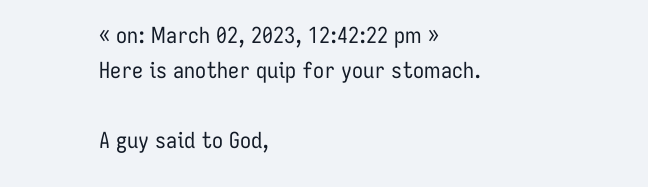« on: March 02, 2023, 12:42:22 pm »
Here is another quip for your stomach.

A guy said to God,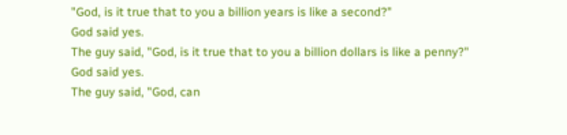"God, is it true that to you a billion years is like a second?"
God said yes.
The guy said, "God, is it true that to you a billion dollars is like a penny?"
God said yes.
The guy said, "God, can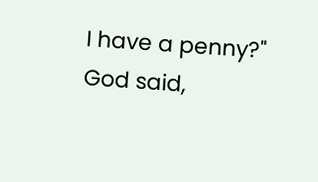I have a penny?"
God said,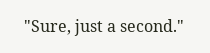"Sure, just a second."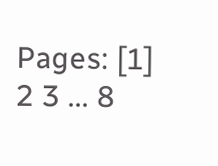Pages: [1] 2 3 ... 8